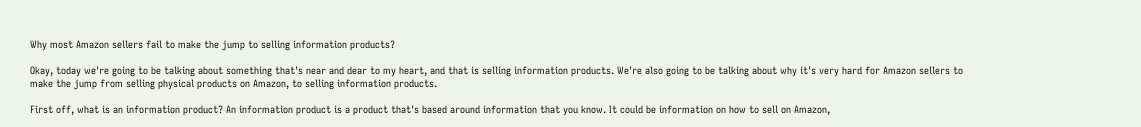Why most Amazon sellers fail to make the jump to selling information products?

Okay, today we're going to be talking about something that's near and dear to my heart, and that is selling information products. We're also going to be talking about why it's very hard for Amazon sellers to make the jump from selling physical products on Amazon, to selling information products.

First off, what is an information product? An information product is a product that's based around information that you know. It could be information on how to sell on Amazon,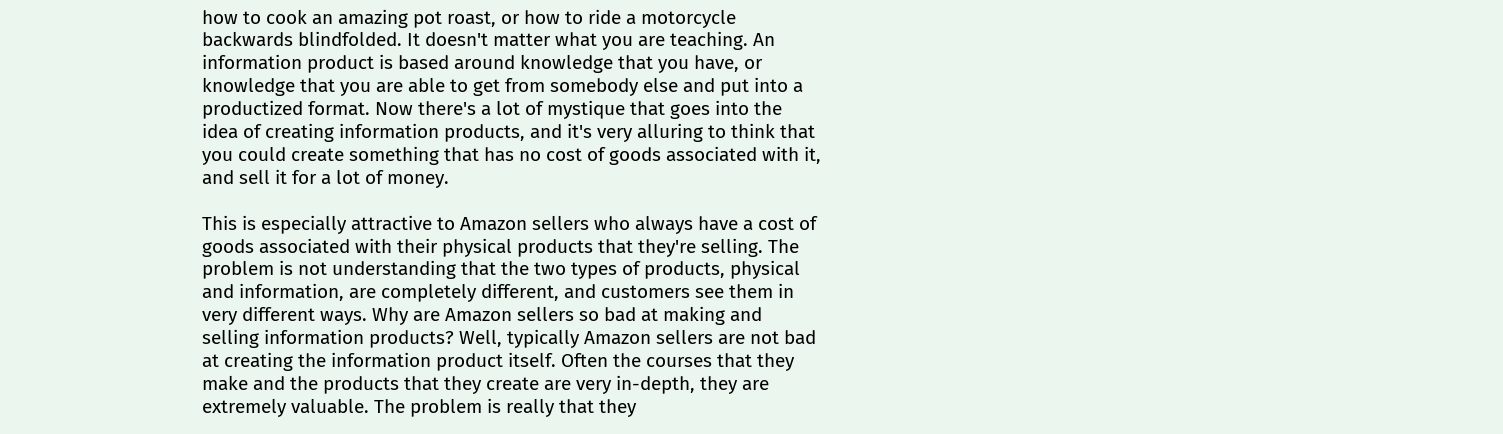how to cook an amazing pot roast, or how to ride a motorcycle backwards blindfolded. It doesn't matter what you are teaching. An information product is based around knowledge that you have, or knowledge that you are able to get from somebody else and put into a productized format. Now there's a lot of mystique that goes into the idea of creating information products, and it's very alluring to think that you could create something that has no cost of goods associated with it, and sell it for a lot of money.

This is especially attractive to Amazon sellers who always have a cost of goods associated with their physical products that they're selling. The problem is not understanding that the two types of products, physical and information, are completely different, and customers see them in very different ways. Why are Amazon sellers so bad at making and selling information products? Well, typically Amazon sellers are not bad at creating the information product itself. Often the courses that they make and the products that they create are very in-depth, they are extremely valuable. The problem is really that they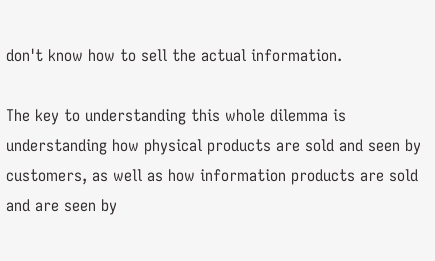don't know how to sell the actual information.

The key to understanding this whole dilemma is understanding how physical products are sold and seen by customers, as well as how information products are sold and are seen by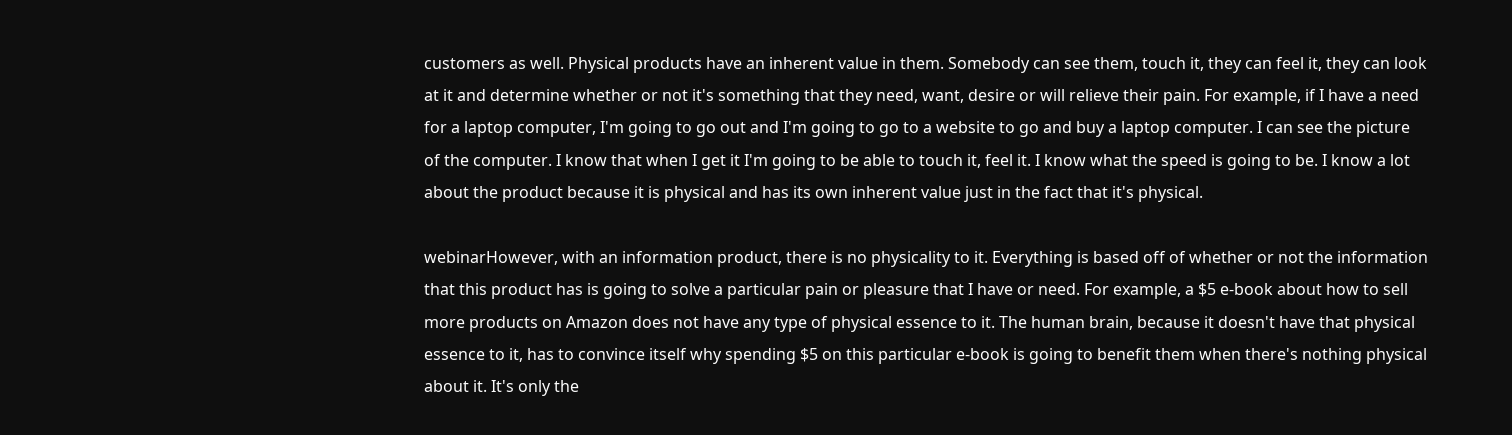customers as well. Physical products have an inherent value in them. Somebody can see them, touch it, they can feel it, they can look at it and determine whether or not it's something that they need, want, desire or will relieve their pain. For example, if I have a need for a laptop computer, I'm going to go out and I'm going to go to a website to go and buy a laptop computer. I can see the picture of the computer. I know that when I get it I'm going to be able to touch it, feel it. I know what the speed is going to be. I know a lot about the product because it is physical and has its own inherent value just in the fact that it's physical.

webinarHowever, with an information product, there is no physicality to it. Everything is based off of whether or not the information that this product has is going to solve a particular pain or pleasure that I have or need. For example, a $5 e-book about how to sell more products on Amazon does not have any type of physical essence to it. The human brain, because it doesn't have that physical essence to it, has to convince itself why spending $5 on this particular e-book is going to benefit them when there's nothing physical about it. It's only the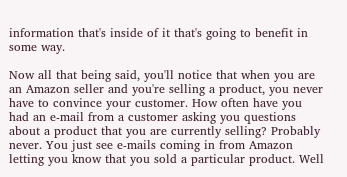information that's inside of it that's going to benefit in some way.

Now all that being said, you'll notice that when you are an Amazon seller and you're selling a product, you never have to convince your customer. How often have you had an e-mail from a customer asking you questions about a product that you are currently selling? Probably never. You just see e-mails coming in from Amazon letting you know that you sold a particular product. Well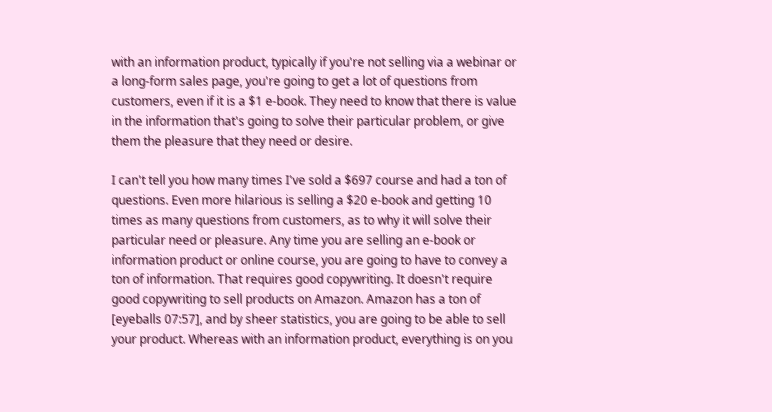with an information product, typically if you're not selling via a webinar or a long-form sales page, you're going to get a lot of questions from customers, even if it is a $1 e-book. They need to know that there is value in the information that's going to solve their particular problem, or give them the pleasure that they need or desire.

I can't tell you how many times I've sold a $697 course and had a ton of questions. Even more hilarious is selling a $20 e-book and getting 10 times as many questions from customers, as to why it will solve their particular need or pleasure. Any time you are selling an e-book or information product or online course, you are going to have to convey a ton of information. That requires good copywriting. It doesn't require good copywriting to sell products on Amazon. Amazon has a ton of [eyeballs 07:57], and by sheer statistics, you are going to be able to sell your product. Whereas with an information product, everything is on you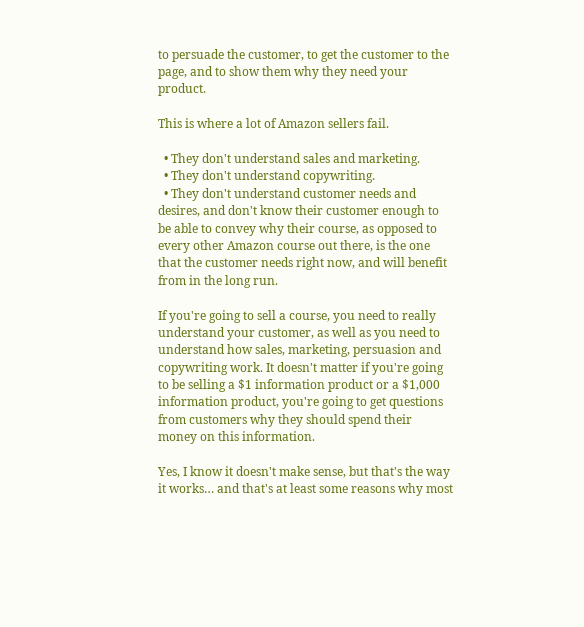to persuade the customer, to get the customer to the page, and to show them why they need your product.

This is where a lot of Amazon sellers fail.

  • They don't understand sales and marketing.
  • They don't understand copywriting.
  • They don't understand customer needs and desires, and don't know their customer enough to be able to convey why their course, as opposed to every other Amazon course out there, is the one that the customer needs right now, and will benefit from in the long run.

If you're going to sell a course, you need to really understand your customer, as well as you need to understand how sales, marketing, persuasion and copywriting work. It doesn't matter if you're going to be selling a $1 information product or a $1,000 information product, you're going to get questions from customers why they should spend their money on this information.

Yes, I know it doesn't make sense, but that's the way it works… and that's at least some reasons why most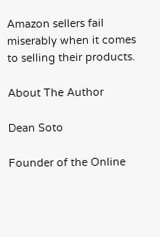Amazon sellers fail miserably when it comes to selling their products.

About The Author

Dean Soto

Founder of the Online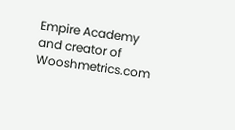Empire Academy and creator of Wooshmetrics.com